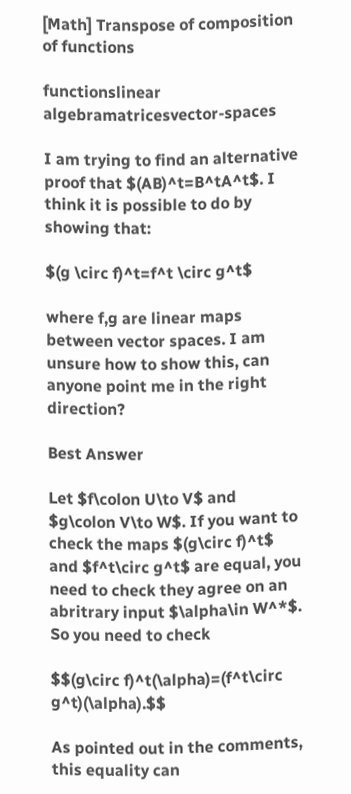[Math] Transpose of composition of functions

functionslinear algebramatricesvector-spaces

I am trying to find an alternative proof that $(AB)^t=B^tA^t$. I think it is possible to do by showing that:

$(g \circ f)^t=f^t \circ g^t$

where f,g are linear maps between vector spaces. I am unsure how to show this, can anyone point me in the right direction?

Best Answer

Let $f\colon U\to V$ and $g\colon V\to W$. If you want to check the maps $(g\circ f)^t$ and $f^t\circ g^t$ are equal, you need to check they agree on an abritrary input $\alpha\in W^*$. So you need to check

$$(g\circ f)^t(\alpha)=(f^t\circ g^t)(\alpha).$$

As pointed out in the comments, this equality can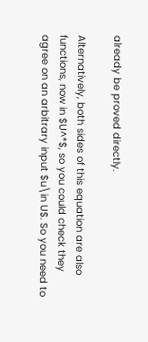already be proved directly.

Alternatively, both sides of this equation are also functions, now in $U^*$, so you could check they agree on an arbitrary input $u\in U$. So you need to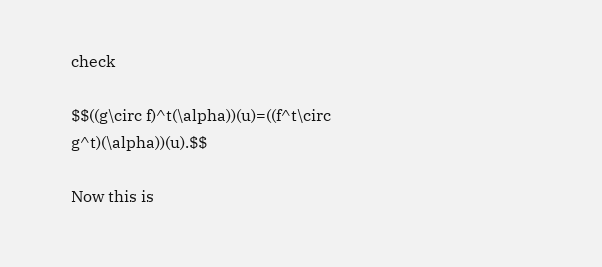check

$$((g\circ f)^t(\alpha))(u)=((f^t\circ g^t)(\alpha))(u).$$

Now this is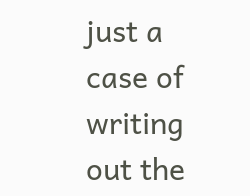just a case of writing out the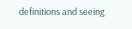definitions and seeing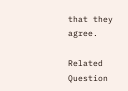that they agree.

Related Question